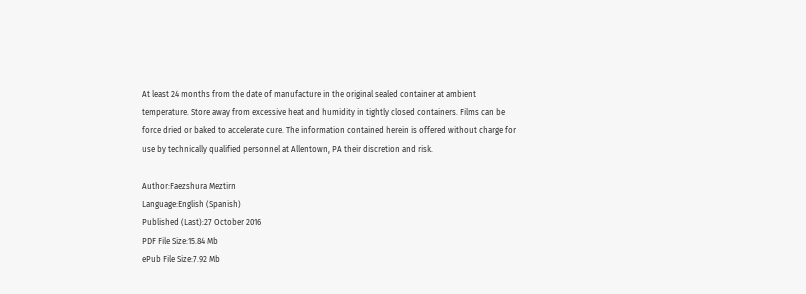At least 24 months from the date of manufacture in the original sealed container at ambient temperature. Store away from excessive heat and humidity in tightly closed containers. Films can be force dried or baked to accelerate cure. The information contained herein is offered without charge for use by technically qualified personnel at Allentown, PA their discretion and risk.

Author:Faezshura Meztirn
Language:English (Spanish)
Published (Last):27 October 2016
PDF File Size:15.84 Mb
ePub File Size:7.92 Mb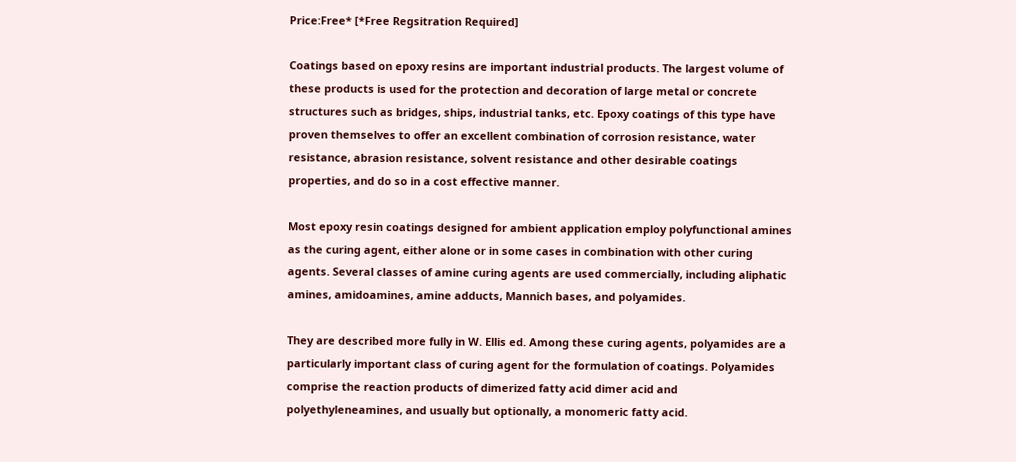Price:Free* [*Free Regsitration Required]

Coatings based on epoxy resins are important industrial products. The largest volume of these products is used for the protection and decoration of large metal or concrete structures such as bridges, ships, industrial tanks, etc. Epoxy coatings of this type have proven themselves to offer an excellent combination of corrosion resistance, water resistance, abrasion resistance, solvent resistance and other desirable coatings properties, and do so in a cost effective manner.

Most epoxy resin coatings designed for ambient application employ polyfunctional amines as the curing agent, either alone or in some cases in combination with other curing agents. Several classes of amine curing agents are used commercially, including aliphatic amines, amidoamines, amine adducts, Mannich bases, and polyamides.

They are described more fully in W. Ellis ed. Among these curing agents, polyamides are a particularly important class of curing agent for the formulation of coatings. Polyamides comprise the reaction products of dimerized fatty acid dimer acid and polyethyleneamines, and usually but optionally, a monomeric fatty acid.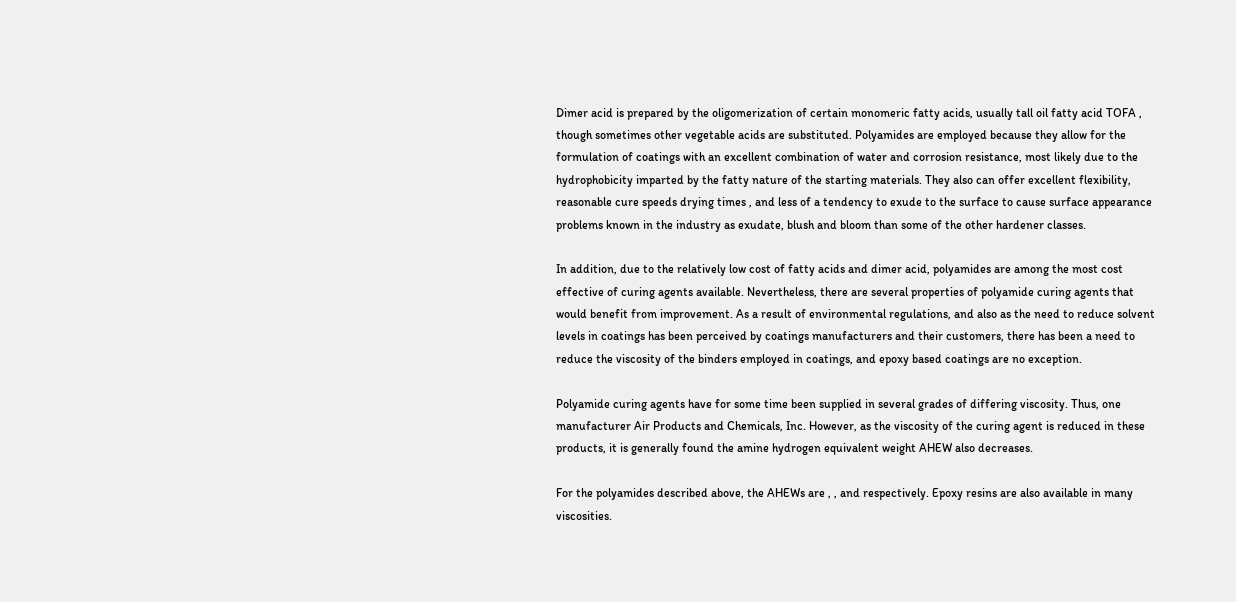Dimer acid is prepared by the oligomerization of certain monomeric fatty acids, usually tall oil fatty acid TOFA , though sometimes other vegetable acids are substituted. Polyamides are employed because they allow for the formulation of coatings with an excellent combination of water and corrosion resistance, most likely due to the hydrophobicity imparted by the fatty nature of the starting materials. They also can offer excellent flexibility, reasonable cure speeds drying times , and less of a tendency to exude to the surface to cause surface appearance problems known in the industry as exudate, blush and bloom than some of the other hardener classes.

In addition, due to the relatively low cost of fatty acids and dimer acid, polyamides are among the most cost effective of curing agents available. Nevertheless, there are several properties of polyamide curing agents that would benefit from improvement. As a result of environmental regulations, and also as the need to reduce solvent levels in coatings has been perceived by coatings manufacturers and their customers, there has been a need to reduce the viscosity of the binders employed in coatings, and epoxy based coatings are no exception.

Polyamide curing agents have for some time been supplied in several grades of differing viscosity. Thus, one manufacturer Air Products and Chemicals, Inc. However, as the viscosity of the curing agent is reduced in these products, it is generally found the amine hydrogen equivalent weight AHEW also decreases.

For the polyamides described above, the AHEWs are , , and respectively. Epoxy resins are also available in many viscosities.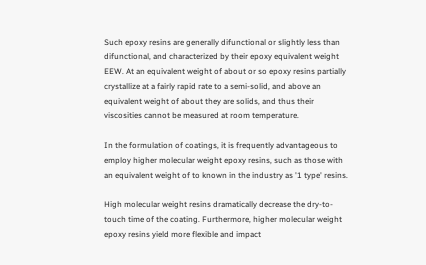Such epoxy resins are generally difunctional or slightly less than difunctional, and characterized by their epoxy equivalent weight EEW. At an equivalent weight of about or so epoxy resins partially crystallize at a fairly rapid rate to a semi-solid, and above an equivalent weight of about they are solids, and thus their viscosities cannot be measured at room temperature.

In the formulation of coatings, it is frequently advantageous to employ higher molecular weight epoxy resins, such as those with an equivalent weight of to known in the industry as '1 type' resins.

High molecular weight resins dramatically decrease the dry-to-touch time of the coating. Furthermore, higher molecular weight epoxy resins yield more flexible and impact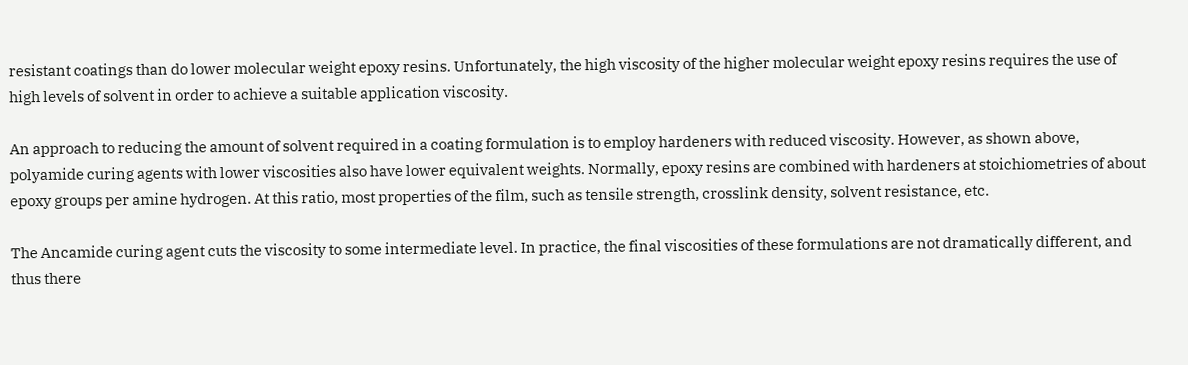resistant coatings than do lower molecular weight epoxy resins. Unfortunately, the high viscosity of the higher molecular weight epoxy resins requires the use of high levels of solvent in order to achieve a suitable application viscosity.

An approach to reducing the amount of solvent required in a coating formulation is to employ hardeners with reduced viscosity. However, as shown above, polyamide curing agents with lower viscosities also have lower equivalent weights. Normally, epoxy resins are combined with hardeners at stoichiometries of about epoxy groups per amine hydrogen. At this ratio, most properties of the film, such as tensile strength, crosslink density, solvent resistance, etc.

The Ancamide curing agent cuts the viscosity to some intermediate level. In practice, the final viscosities of these formulations are not dramatically different, and thus there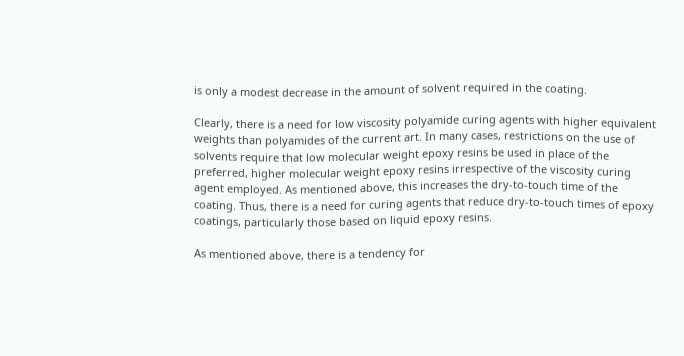is only a modest decrease in the amount of solvent required in the coating.

Clearly, there is a need for low viscosity polyamide curing agents with higher equivalent weights than polyamides of the current art. In many cases, restrictions on the use of solvents require that low molecular weight epoxy resins be used in place of the preferred, higher molecular weight epoxy resins irrespective of the viscosity curing agent employed. As mentioned above, this increases the dry-to-touch time of the coating. Thus, there is a need for curing agents that reduce dry-to-touch times of epoxy coatings, particularly those based on liquid epoxy resins.

As mentioned above, there is a tendency for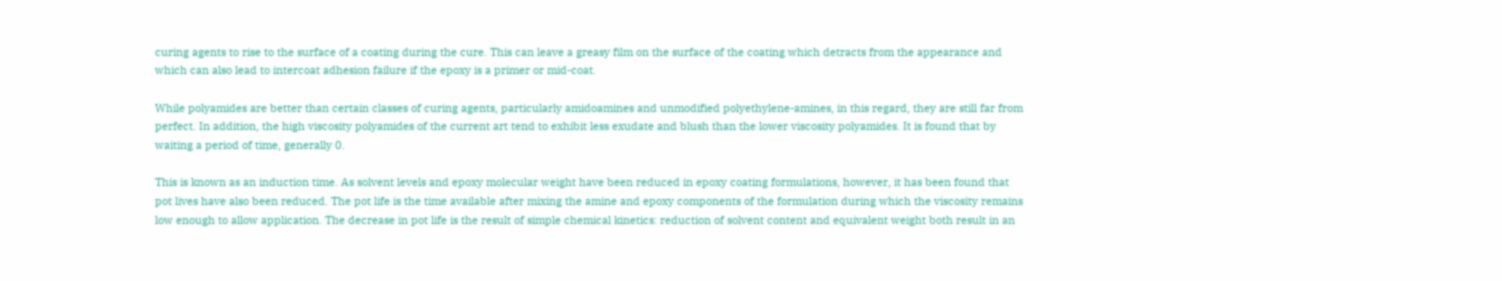curing agents to rise to the surface of a coating during the cure. This can leave a greasy film on the surface of the coating which detracts from the appearance and which can also lead to intercoat adhesion failure if the epoxy is a primer or mid-coat.

While polyamides are better than certain classes of curing agents, particularly amidoamines and unmodified polyethylene-amines, in this regard, they are still far from perfect. In addition, the high viscosity polyamides of the current art tend to exhibit less exudate and blush than the lower viscosity polyamides. It is found that by waiting a period of time, generally 0.

This is known as an induction time. As solvent levels and epoxy molecular weight have been reduced in epoxy coating formulations, however, it has been found that pot lives have also been reduced. The pot life is the time available after mixing the amine and epoxy components of the formulation during which the viscosity remains low enough to allow application. The decrease in pot life is the result of simple chemical kinetics: reduction of solvent content and equivalent weight both result in an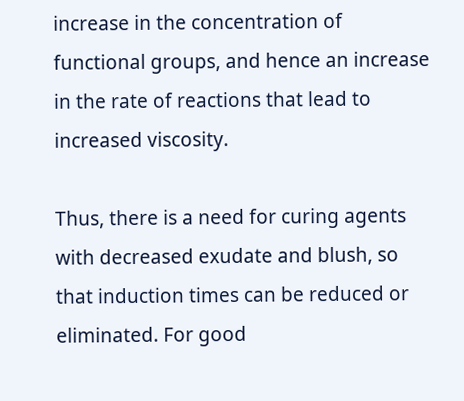increase in the concentration of functional groups, and hence an increase in the rate of reactions that lead to increased viscosity.

Thus, there is a need for curing agents with decreased exudate and blush, so that induction times can be reduced or eliminated. For good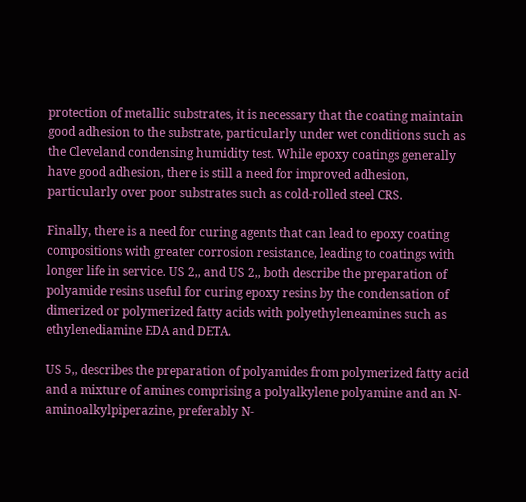protection of metallic substrates, it is necessary that the coating maintain good adhesion to the substrate, particularly under wet conditions such as the Cleveland condensing humidity test. While epoxy coatings generally have good adhesion, there is still a need for improved adhesion, particularly over poor substrates such as cold-rolled steel CRS.

Finally, there is a need for curing agents that can lead to epoxy coating compositions with greater corrosion resistance, leading to coatings with longer life in service. US 2,, and US 2,, both describe the preparation of polyamide resins useful for curing epoxy resins by the condensation of dimerized or polymerized fatty acids with polyethyleneamines such as ethylenediamine EDA and DETA.

US 5,, describes the preparation of polyamides from polymerized fatty acid and a mixture of amines comprising a polyalkylene polyamine and an N-aminoalkylpiperazine, preferably N-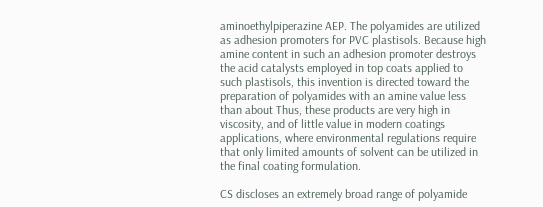aminoethylpiperazine AEP. The polyamides are utilized as adhesion promoters for PVC plastisols. Because high amine content in such an adhesion promoter destroys the acid catalysts employed in top coats applied to such plastisols, this invention is directed toward the preparation of polyamides with an amine value less than about Thus, these products are very high in viscosity, and of little value in modern coatings applications, where environmental regulations require that only limited amounts of solvent can be utilized in the final coating formulation.

CS discloses an extremely broad range of polyamide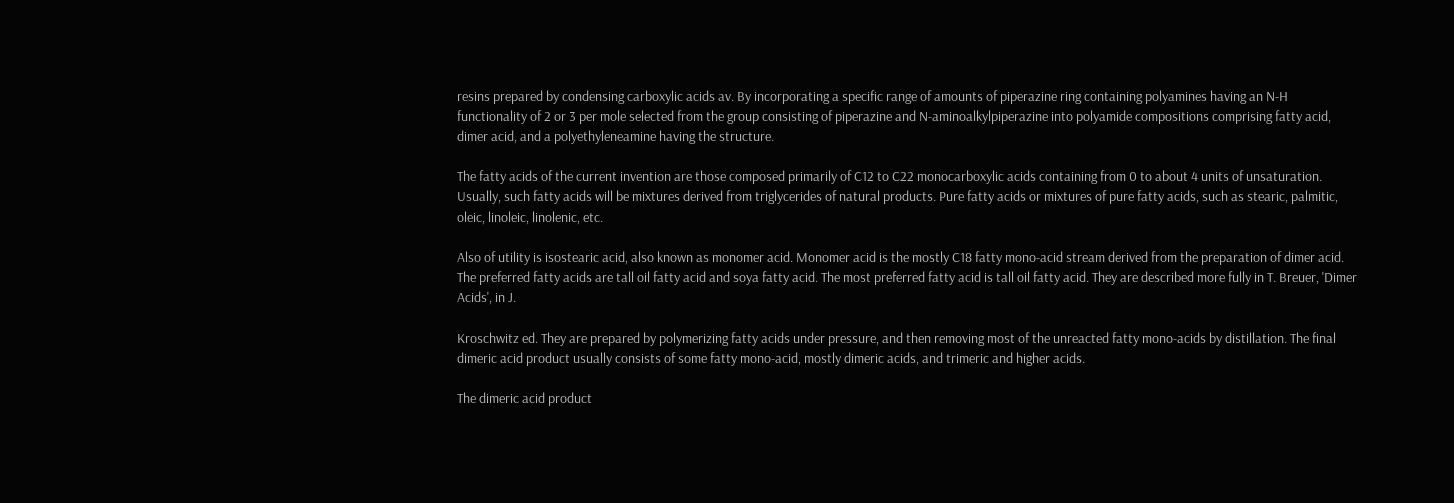resins prepared by condensing carboxylic acids av. By incorporating a specific range of amounts of piperazine ring containing polyamines having an N-H functionality of 2 or 3 per mole selected from the group consisting of piperazine and N-aminoalkylpiperazine into polyamide compositions comprising fatty acid, dimer acid, and a polyethyleneamine having the structure.

The fatty acids of the current invention are those composed primarily of C12 to C22 monocarboxylic acids containing from 0 to about 4 units of unsaturation. Usually, such fatty acids will be mixtures derived from triglycerides of natural products. Pure fatty acids or mixtures of pure fatty acids, such as stearic, palmitic, oleic, linoleic, linolenic, etc.

Also of utility is isostearic acid, also known as monomer acid. Monomer acid is the mostly C18 fatty mono-acid stream derived from the preparation of dimer acid. The preferred fatty acids are tall oil fatty acid and soya fatty acid. The most preferred fatty acid is tall oil fatty acid. They are described more fully in T. Breuer, 'Dimer Acids', in J.

Kroschwitz ed. They are prepared by polymerizing fatty acids under pressure, and then removing most of the unreacted fatty mono-acids by distillation. The final dimeric acid product usually consists of some fatty mono-acid, mostly dimeric acids, and trimeric and higher acids.

The dimeric acid product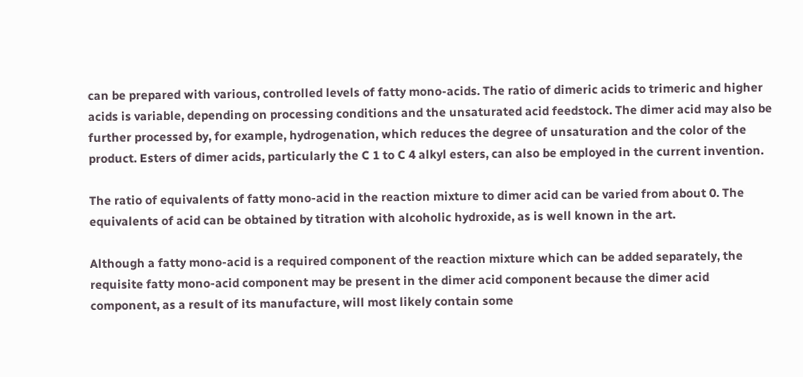can be prepared with various, controlled levels of fatty mono-acids. The ratio of dimeric acids to trimeric and higher acids is variable, depending on processing conditions and the unsaturated acid feedstock. The dimer acid may also be further processed by, for example, hydrogenation, which reduces the degree of unsaturation and the color of the product. Esters of dimer acids, particularly the C 1 to C 4 alkyl esters, can also be employed in the current invention.

The ratio of equivalents of fatty mono-acid in the reaction mixture to dimer acid can be varied from about 0. The equivalents of acid can be obtained by titration with alcoholic hydroxide, as is well known in the art.

Although a fatty mono-acid is a required component of the reaction mixture which can be added separately, the requisite fatty mono-acid component may be present in the dimer acid component because the dimer acid component, as a result of its manufacture, will most likely contain some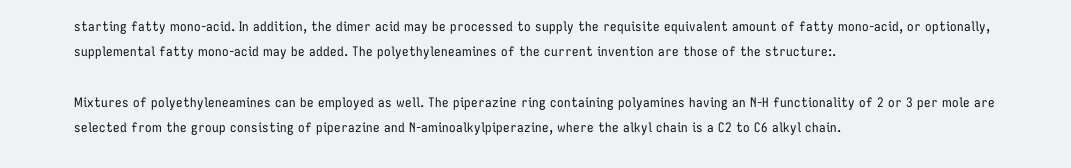starting fatty mono-acid. In addition, the dimer acid may be processed to supply the requisite equivalent amount of fatty mono-acid, or optionally, supplemental fatty mono-acid may be added. The polyethyleneamines of the current invention are those of the structure:.

Mixtures of polyethyleneamines can be employed as well. The piperazine ring containing polyamines having an N-H functionality of 2 or 3 per mole are selected from the group consisting of piperazine and N-aminoalkylpiperazine, where the alkyl chain is a C2 to C6 alkyl chain.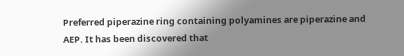Preferred piperazine ring containing polyamines are piperazine and AEP. It has been discovered that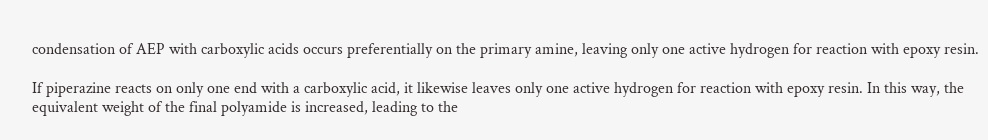condensation of AEP with carboxylic acids occurs preferentially on the primary amine, leaving only one active hydrogen for reaction with epoxy resin.

If piperazine reacts on only one end with a carboxylic acid, it likewise leaves only one active hydrogen for reaction with epoxy resin. In this way, the equivalent weight of the final polyamide is increased, leading to the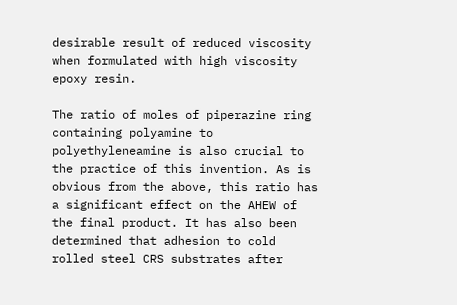desirable result of reduced viscosity when formulated with high viscosity epoxy resin.

The ratio of moles of piperazine ring containing polyamine to polyethyleneamine is also crucial to the practice of this invention. As is obvious from the above, this ratio has a significant effect on the AHEW of the final product. It has also been determined that adhesion to cold rolled steel CRS substrates after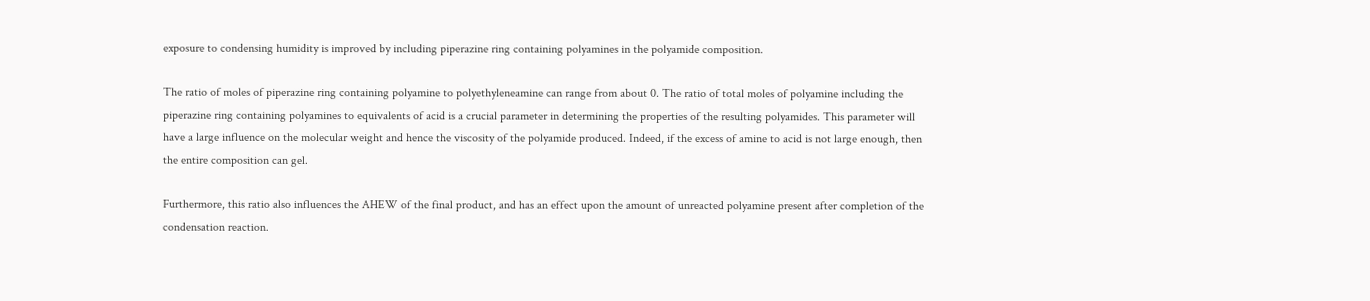exposure to condensing humidity is improved by including piperazine ring containing polyamines in the polyamide composition.

The ratio of moles of piperazine ring containing polyamine to polyethyleneamine can range from about 0. The ratio of total moles of polyamine including the piperazine ring containing polyamines to equivalents of acid is a crucial parameter in determining the properties of the resulting polyamides. This parameter will have a large influence on the molecular weight and hence the viscosity of the polyamide produced. Indeed, if the excess of amine to acid is not large enough, then the entire composition can gel.

Furthermore, this ratio also influences the AHEW of the final product, and has an effect upon the amount of unreacted polyamine present after completion of the condensation reaction.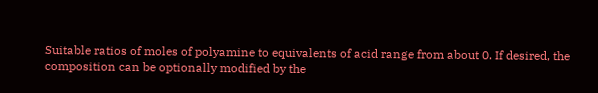Suitable ratios of moles of polyamine to equivalents of acid range from about 0. If desired, the composition can be optionally modified by the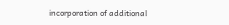incorporation of additional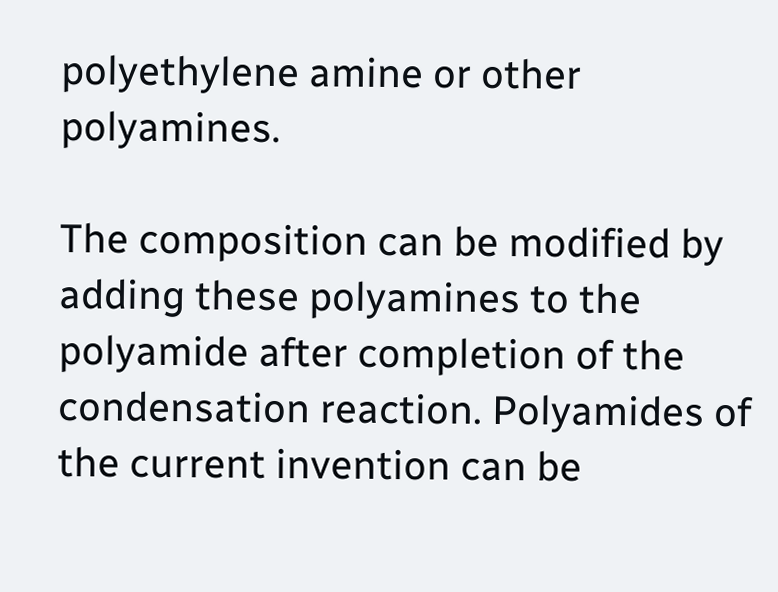polyethylene amine or other polyamines.

The composition can be modified by adding these polyamines to the polyamide after completion of the condensation reaction. Polyamides of the current invention can be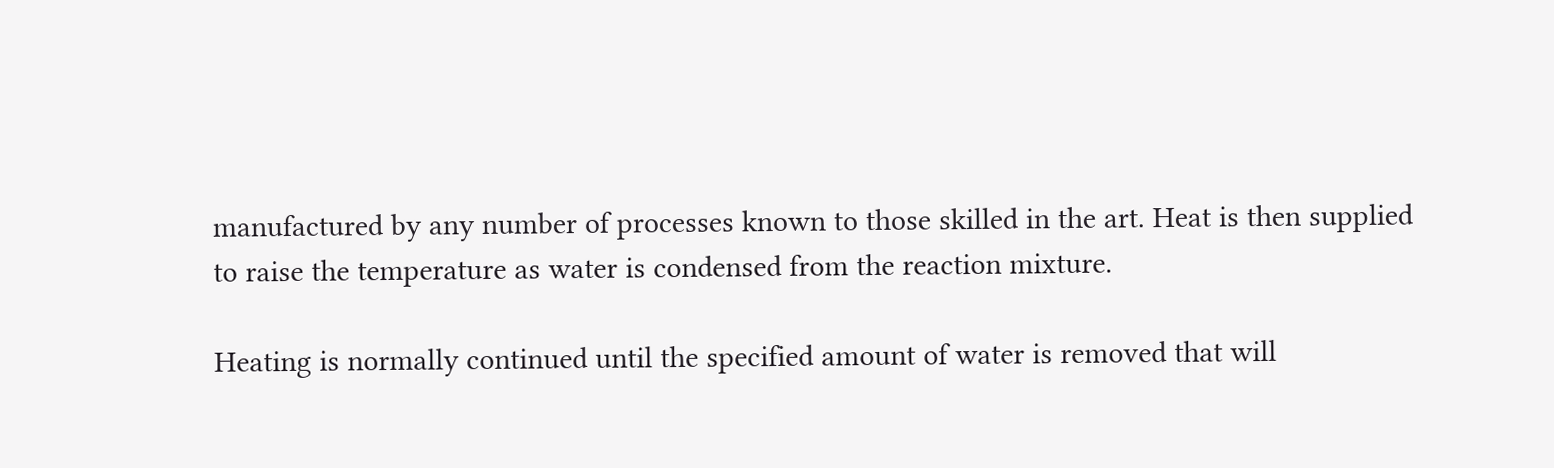manufactured by any number of processes known to those skilled in the art. Heat is then supplied to raise the temperature as water is condensed from the reaction mixture.

Heating is normally continued until the specified amount of water is removed that will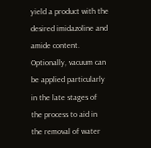yield a product with the desired imidazoline and amide content. Optionally, vacuum can be applied particularly in the late stages of the process to aid in the removal of water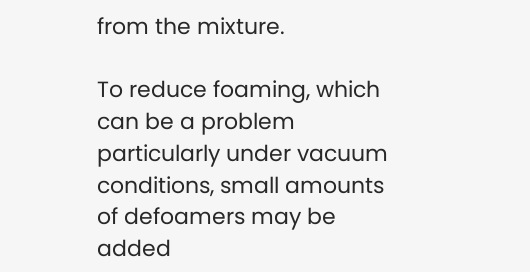from the mixture.

To reduce foaming, which can be a problem particularly under vacuum conditions, small amounts of defoamers may be added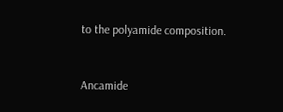to the polyamide composition.


Ancamide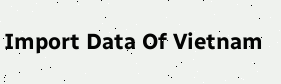Import Data Of Vietnam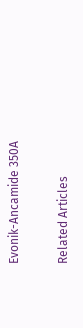Evonik-Ancamide 350A


Related Articles